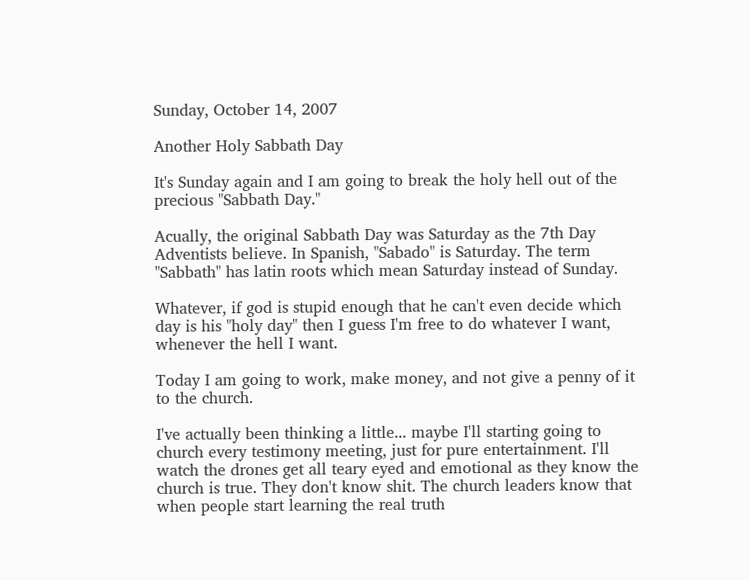Sunday, October 14, 2007

Another Holy Sabbath Day

It's Sunday again and I am going to break the holy hell out of the precious "Sabbath Day."

Acually, the original Sabbath Day was Saturday as the 7th Day Adventists believe. In Spanish, "Sabado" is Saturday. The term "Sabbath" has latin roots which mean Saturday instead of Sunday.

Whatever, if god is stupid enough that he can't even decide which day is his "holy day" then I guess I'm free to do whatever I want, whenever the hell I want.

Today I am going to work, make money, and not give a penny of it to the church.

I've actually been thinking a little... maybe I'll starting going to church every testimony meeting, just for pure entertainment. I'll watch the drones get all teary eyed and emotional as they know the church is true. They don't know shit. The church leaders know that when people start learning the real truth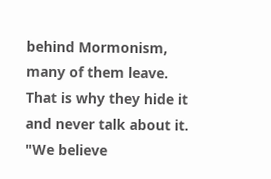behind Mormonism, many of them leave. That is why they hide it and never talk about it. "We believe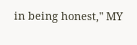in being honest," MY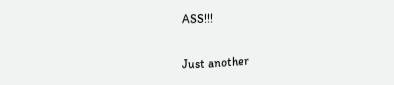ASS!!!

Just another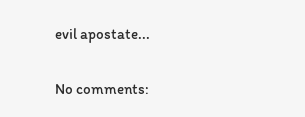evil apostate...

No comments: